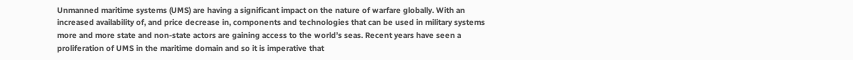Unmanned maritime systems (UMS) are having a significant impact on the nature of warfare globally. With an increased availability of, and price decrease in, components and technologies that can be used in military systems more and more state and non-state actors are gaining access to the world’s seas. Recent years have seen a proliferation of UMS in the maritime domain and so it is imperative that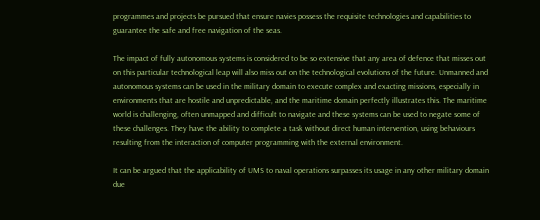programmes and projects be pursued that ensure navies possess the requisite technologies and capabilities to guarantee the safe and free navigation of the seas.

The impact of fully autonomous systems is considered to be so extensive that any area of defence that misses out on this particular technological leap will also miss out on the technological evolutions of the future. Unmanned and autonomous systems can be used in the military domain to execute complex and exacting missions, especially in environments that are hostile and unpredictable, and the maritime domain perfectly illustrates this. The maritime world is challenging, often unmapped and difficult to navigate and these systems can be used to negate some of these challenges. They have the ability to complete a task without direct human intervention, using behaviours resulting from the interaction of computer programming with the external environment.

It can be argued that the applicability of UMS to naval operations surpasses its usage in any other military domain due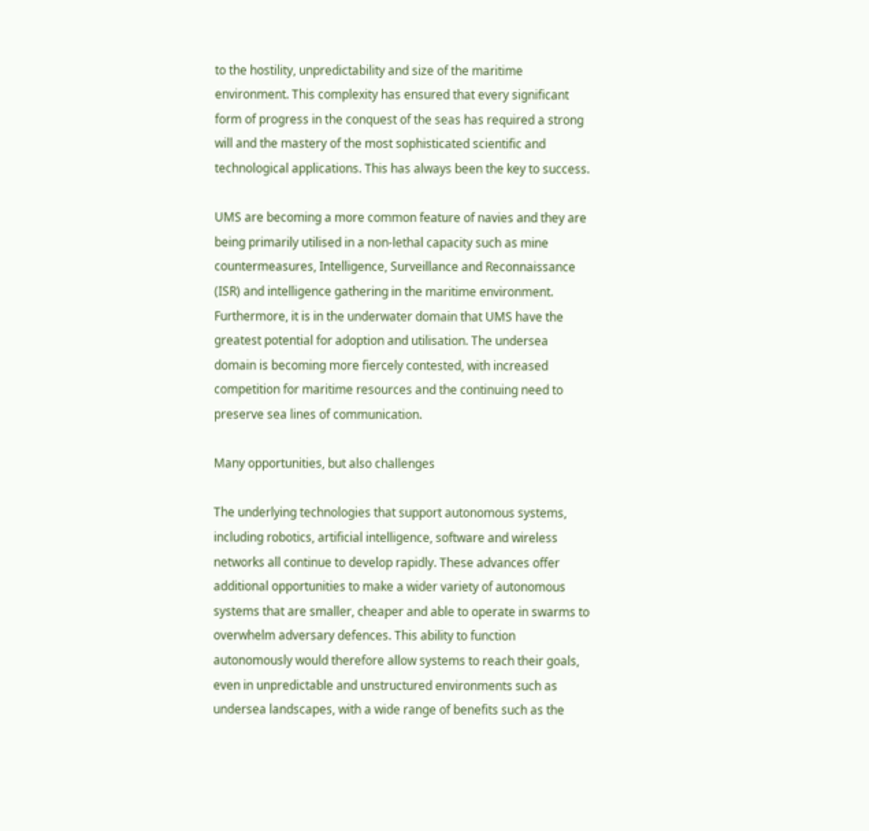to the hostility, unpredictability and size of the maritime environment. This complexity has ensured that every significant form of progress in the conquest of the seas has required a strong will and the mastery of the most sophisticated scientific and technological applications. This has always been the key to success.

UMS are becoming a more common feature of navies and they are being primarily utilised in a non-lethal capacity such as mine countermeasures, Intelligence, Surveillance and Reconnaissance (ISR) and intelligence gathering in the maritime environment. Furthermore, it is in the underwater domain that UMS have the greatest potential for adoption and utilisation. The undersea domain is becoming more fiercely contested, with increased competition for maritime resources and the continuing need to preserve sea lines of communication.

Many opportunities, but also challenges

The underlying technologies that support autonomous systems, including robotics, artificial intelligence, software and wireless networks all continue to develop rapidly. These advances offer additional opportunities to make a wider variety of autonomous systems that are smaller, cheaper and able to operate in swarms to overwhelm adversary defences. This ability to function autonomously would therefore allow systems to reach their goals, even in unpredictable and unstructured environments such as undersea landscapes, with a wide range of benefits such as the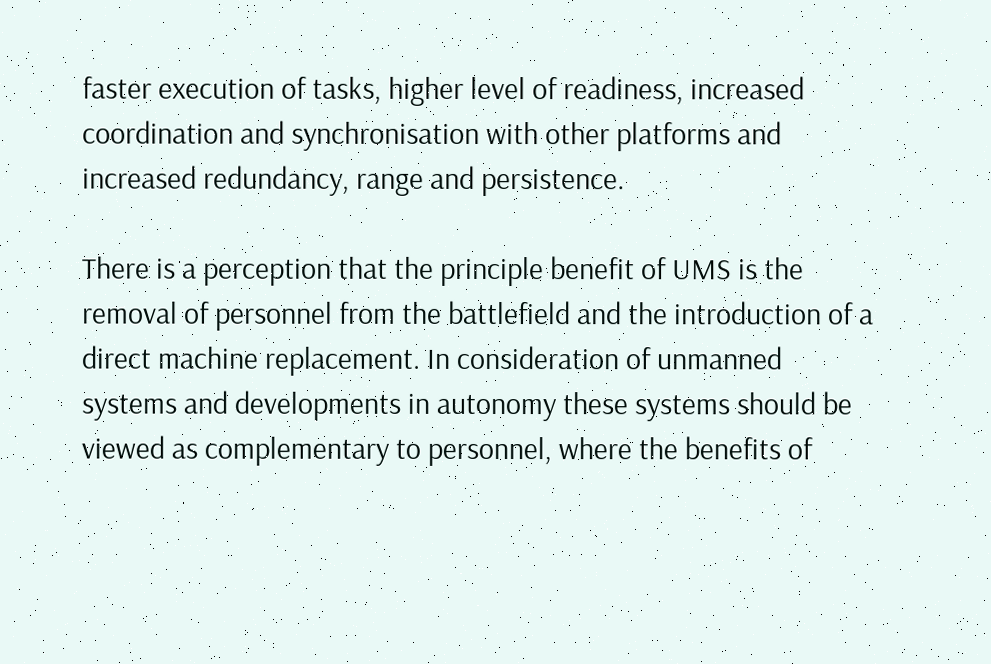faster execution of tasks, higher level of readiness, increased coordination and synchronisation with other platforms and increased redundancy, range and persistence.

There is a perception that the principle benefit of UMS is the removal of personnel from the battlefield and the introduction of a direct machine replacement. In consideration of unmanned systems and developments in autonomy these systems should be viewed as complementary to personnel, where the benefits of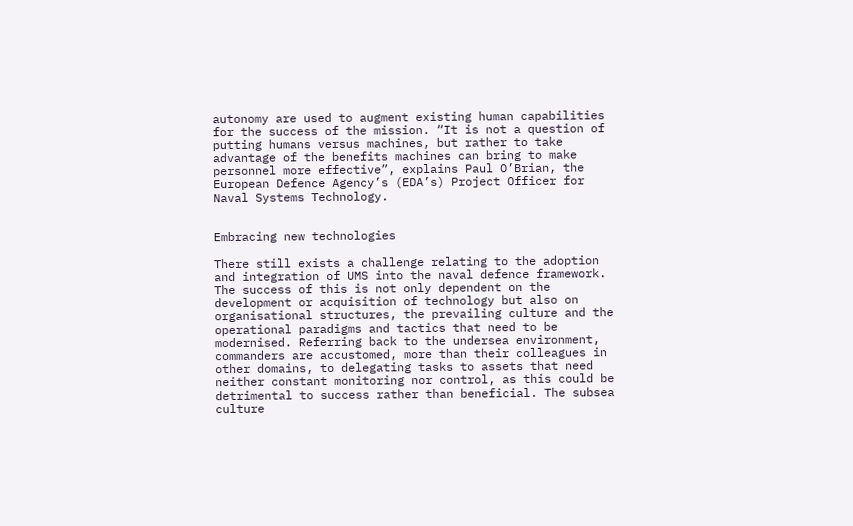autonomy are used to augment existing human capabilities for the success of the mission. “It is not a question of putting humans versus machines, but rather to take advantage of the benefits machines can bring to make personnel more effective”, explains Paul O’Brian, the European Defence Agency’s (EDA’s) Project Officer for Naval Systems Technology.


Embracing new technologies

There still exists a challenge relating to the adoption and integration of UMS into the naval defence framework. The success of this is not only dependent on the development or acquisition of technology but also on organisational structures, the prevailing culture and the operational paradigms and tactics that need to be modernised. Referring back to the undersea environment, commanders are accustomed, more than their colleagues in other domains, to delegating tasks to assets that need neither constant monitoring nor control, as this could be detrimental to success rather than beneficial. The subsea culture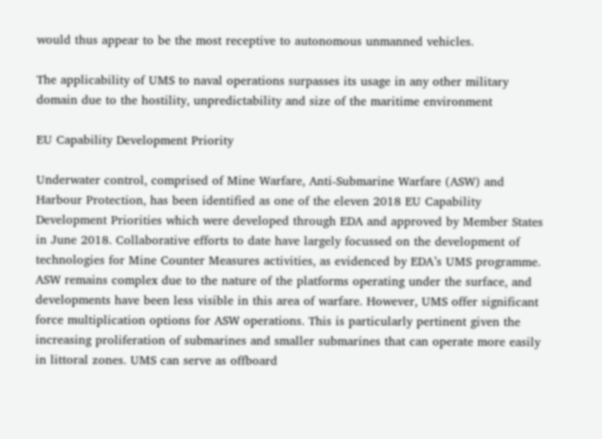would thus appear to be the most receptive to autonomous unmanned vehicles.

The applicability of UMS to naval operations surpasses its usage in any other military domain due to the hostility, unpredictability and size of the maritime environment

EU Capability Development Priority

Underwater control, comprised of Mine Warfare, Anti-Submarine Warfare (ASW) and Harbour Protection, has been identified as one of the eleven 2018 EU Capability Development Priorities which were developed through EDA and approved by Member States in June 2018. Collaborative efforts to date have largely focussed on the development of technologies for Mine Counter Measures activities, as evidenced by EDA’s UMS programme. ASW remains complex due to the nature of the platforms operating under the surface, and developments have been less visible in this area of warfare. However, UMS offer significant force multiplication options for ASW operations. This is particularly pertinent given the increasing proliferation of submarines and smaller submarines that can operate more easily in littoral zones. UMS can serve as offboard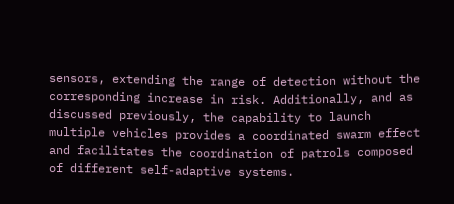sensors, extending the range of detection without the corresponding increase in risk. Additionally, and as discussed previously, the capability to launch multiple vehicles provides a coordinated swarm effect and facilitates the coordination of patrols composed of different self-adaptive systems.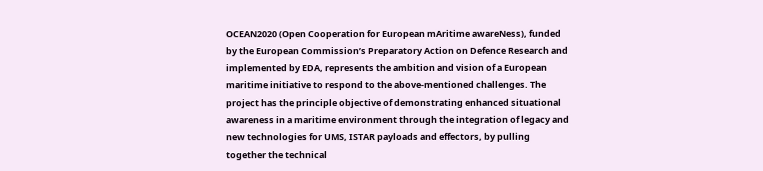OCEAN2020 (Open Cooperation for European mAritime awareNess), funded by the European Commission’s Preparatory Action on Defence Research and implemented by EDA, represents the ambition and vision of a European maritime initiative to respond to the above-mentioned challenges. The project has the principle objective of demonstrating enhanced situational awareness in a maritime environment through the integration of legacy and new technologies for UMS, ISTAR payloads and effectors, by pulling together the technical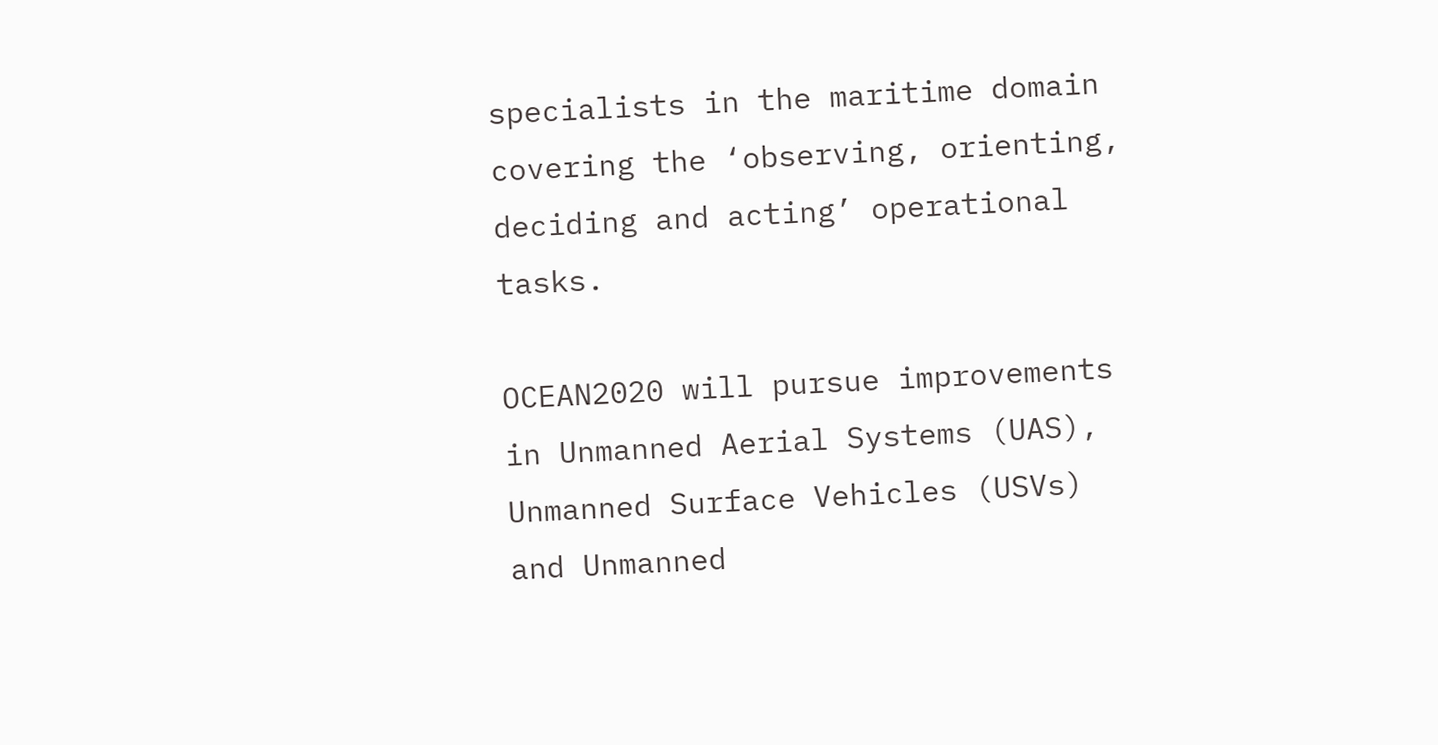specialists in the maritime domain covering the ‘observing, orienting, deciding and acting’ operational tasks.

OCEAN2020 will pursue improvements in Unmanned Aerial Systems (UAS), Unmanned Surface Vehicles (USVs) and Unmanned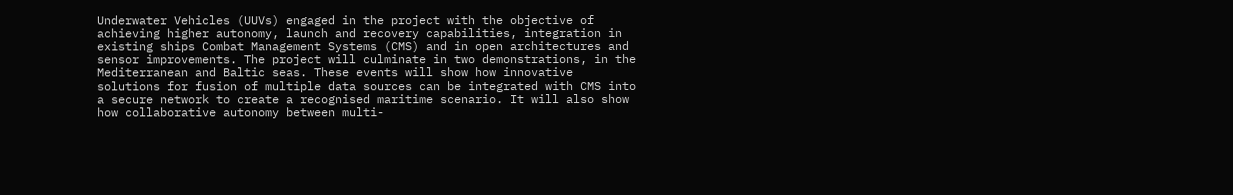Underwater Vehicles (UUVs) engaged in the project with the objective of achieving higher autonomy, launch and recovery capabilities, integration in existing ships Combat Management Systems (CMS) and in open architectures and sensor improvements. The project will culminate in two demonstrations, in the Mediterranean and Baltic seas. These events will show how innovative solutions for fusion of multiple data sources can be integrated with CMS into a secure network to create a recognised maritime scenario. It will also show how collaborative autonomy between multi-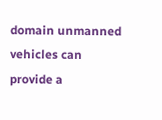domain unmanned vehicles can provide a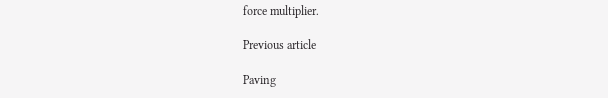force multiplier.

Previous article

Paving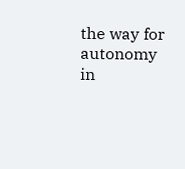the way for autonomy in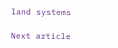land systems

Next article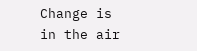Change is in the air